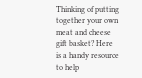Thinking of putting together your own meat and cheese gift basket? Here is a handy resource to help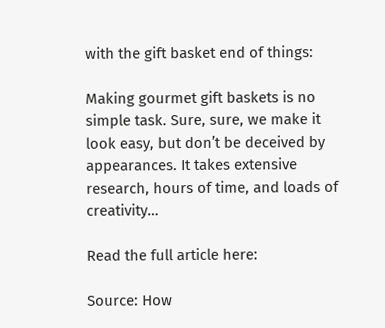with the gift basket end of things:

Making gourmet gift baskets is no simple task. Sure, sure, we make it look easy, but don’t be deceived by appearances. It takes extensive research, hours of time, and loads of creativity…

Read the full article here:

Source: How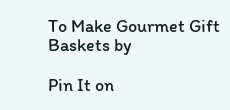To Make Gourmet Gift Baskets by

Pin It on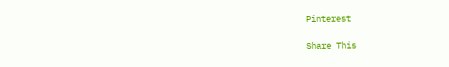Pinterest

Share This